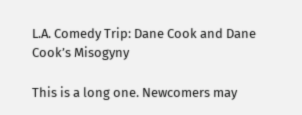L.A. Comedy Trip: Dane Cook and Dane Cook’s Misogyny

This is a long one. Newcomers may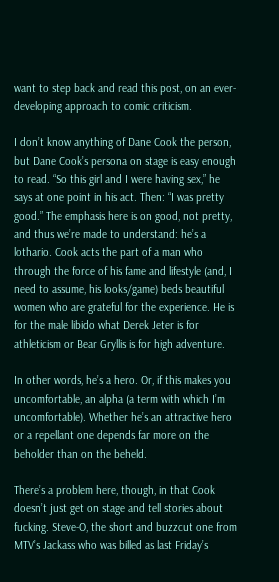want to step back and read this post, on an ever-developing approach to comic criticism.

I don’t know anything of Dane Cook the person, but Dane Cook’s persona on stage is easy enough to read. “So this girl and I were having sex,” he says at one point in his act. Then: “I was pretty good.” The emphasis here is on good, not pretty, and thus we’re made to understand: he’s a lothario. Cook acts the part of a man who through the force of his fame and lifestyle (and, I need to assume, his looks/game) beds beautiful women who are grateful for the experience. He is for the male libido what Derek Jeter is for athleticism or Bear Gryllis is for high adventure.

In other words, he’s a hero. Or, if this makes you uncomfortable, an alpha (a term with which I’m uncomfortable). Whether he’s an attractive hero or a repellant one depends far more on the beholder than on the beheld.

There’s a problem here, though, in that Cook doesn’t just get on stage and tell stories about fucking. Steve-O, the short and buzzcut one from MTV’s Jackass who was billed as last Friday’s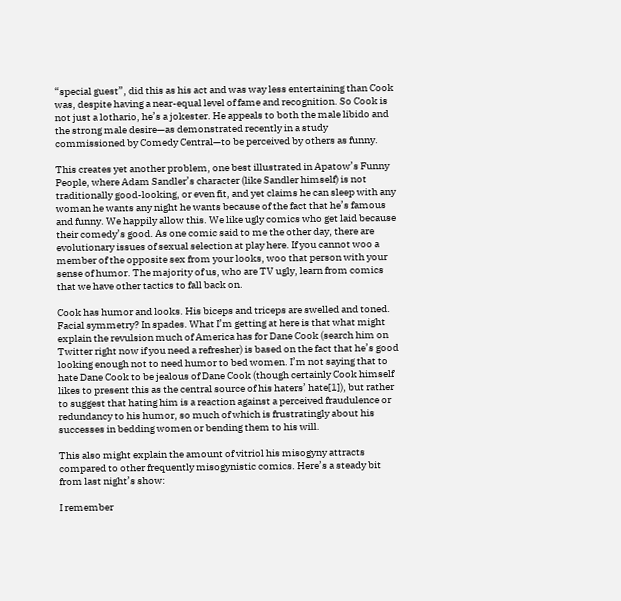“special guest”, did this as his act and was way less entertaining than Cook was, despite having a near-equal level of fame and recognition. So Cook is not just a lothario, he’s a jokester. He appeals to both the male libido and the strong male desire—as demonstrated recently in a study commissioned by Comedy Central—to be perceived by others as funny.

This creates yet another problem, one best illustrated in Apatow’s Funny People, where Adam Sandler’s character (like Sandler himself) is not traditionally good-looking, or even fit, and yet claims he can sleep with any woman he wants any night he wants because of the fact that he’s famous and funny. We happily allow this. We like ugly comics who get laid because their comedy’s good. As one comic said to me the other day, there are evolutionary issues of sexual selection at play here. If you cannot woo a member of the opposite sex from your looks, woo that person with your sense of humor. The majority of us, who are TV ugly, learn from comics that we have other tactics to fall back on.

Cook has humor and looks. His biceps and triceps are swelled and toned. Facial symmetry? In spades. What I’m getting at here is that what might explain the revulsion much of America has for Dane Cook (search him on Twitter right now if you need a refresher) is based on the fact that he’s good looking enough not to need humor to bed women. I’m not saying that to hate Dane Cook to be jealous of Dane Cook (though certainly Cook himself likes to present this as the central source of his haters’ hate[1]), but rather to suggest that hating him is a reaction against a perceived fraudulence or redundancy to his humor, so much of which is frustratingly about his successes in bedding women or bending them to his will.

This also might explain the amount of vitriol his misogyny attracts compared to other frequently misogynistic comics. Here’s a steady bit from last night’s show:

I remember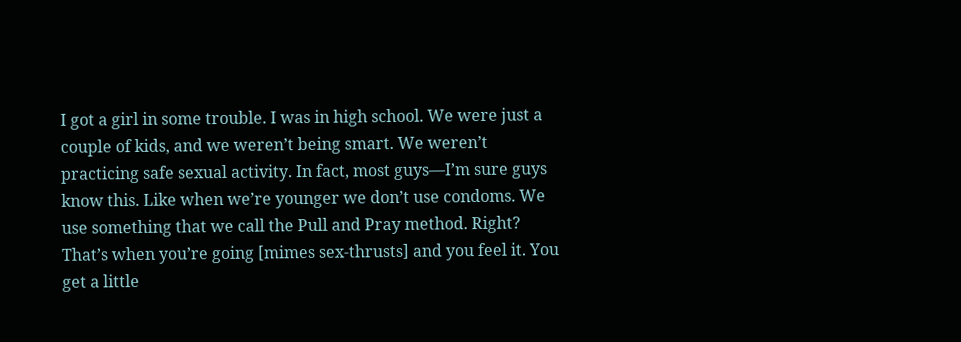I got a girl in some trouble. I was in high school. We were just a couple of kids, and we weren’t being smart. We weren’t practicing safe sexual activity. In fact, most guys—I’m sure guys know this. Like when we’re younger we don’t use condoms. We use something that we call the Pull and Pray method. Right? That’s when you’re going [mimes sex-thrusts] and you feel it. You get a little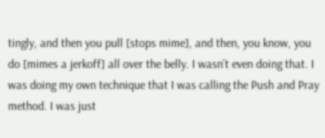tingly, and then you pull [stops mime], and then, you know, you do [mimes a jerkoff] all over the belly. I wasn’t even doing that. I was doing my own technique that I was calling the Push and Pray method. I was just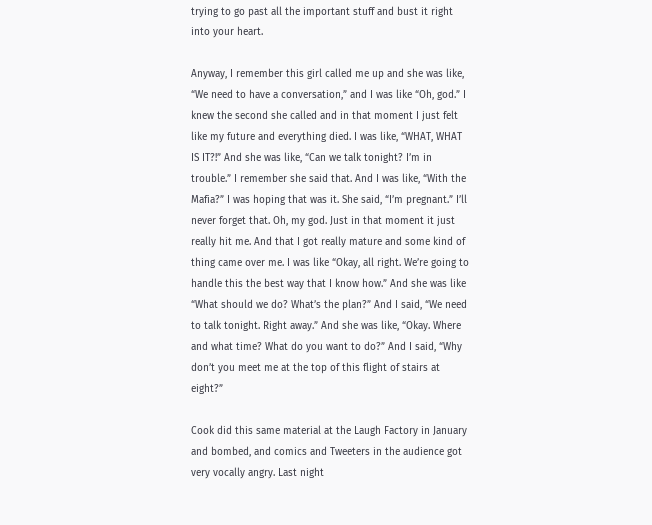trying to go past all the important stuff and bust it right into your heart.

Anyway, I remember this girl called me up and she was like, “We need to have a conversation,” and I was like “Oh, god.” I knew the second she called and in that moment I just felt like my future and everything died. I was like, “WHAT, WHAT IS IT?!” And she was like, “Can we talk tonight? I’m in trouble.” I remember she said that. And I was like, “With the Mafia?” I was hoping that was it. She said, “I’m pregnant.” I’ll never forget that. Oh, my god. Just in that moment it just really hit me. And that I got really mature and some kind of thing came over me. I was like “Okay, all right. We’re going to handle this the best way that I know how.” And she was like “What should we do? What’s the plan?” And I said, “We need to talk tonight. Right away.” And she was like, “Okay. Where and what time? What do you want to do?” And I said, “Why don’t you meet me at the top of this flight of stairs at eight?”

Cook did this same material at the Laugh Factory in January and bombed, and comics and Tweeters in the audience got very vocally angry. Last night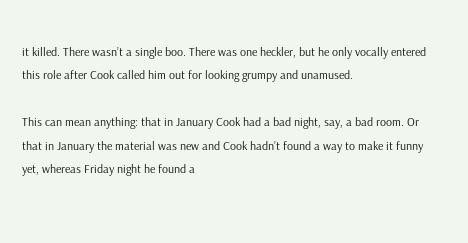it killed. There wasn’t a single boo. There was one heckler, but he only vocally entered this role after Cook called him out for looking grumpy and unamused.

This can mean anything: that in January Cook had a bad night, say, a bad room. Or that in January the material was new and Cook hadn’t found a way to make it funny yet, whereas Friday night he found a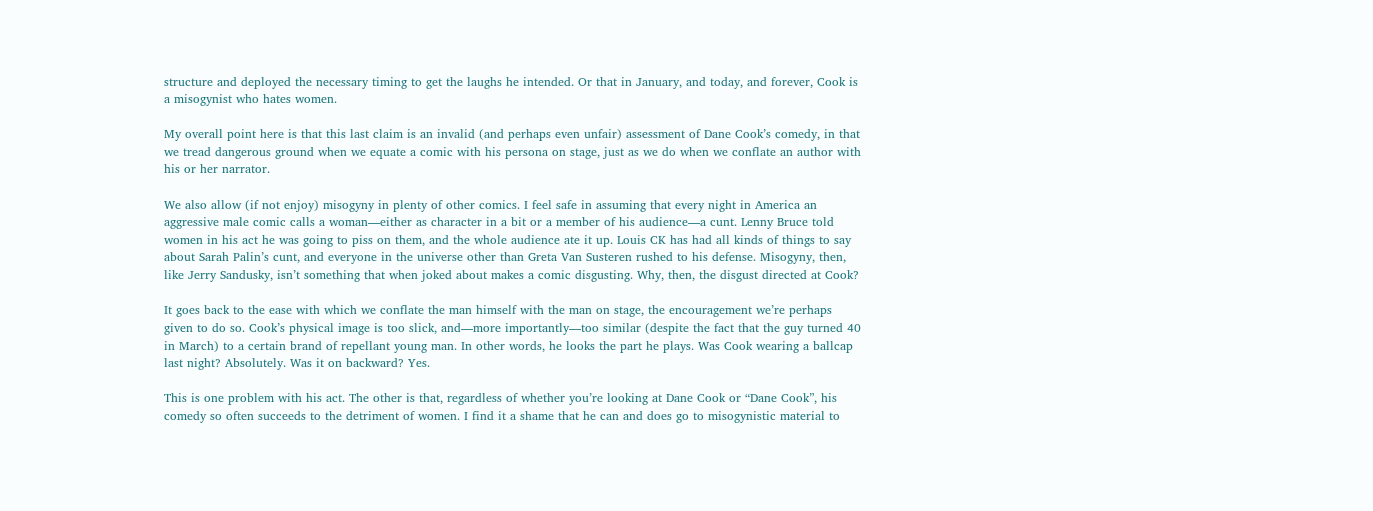structure and deployed the necessary timing to get the laughs he intended. Or that in January, and today, and forever, Cook is a misogynist who hates women.

My overall point here is that this last claim is an invalid (and perhaps even unfair) assessment of Dane Cook’s comedy, in that we tread dangerous ground when we equate a comic with his persona on stage, just as we do when we conflate an author with his or her narrator.

We also allow (if not enjoy) misogyny in plenty of other comics. I feel safe in assuming that every night in America an aggressive male comic calls a woman—either as character in a bit or a member of his audience—a cunt. Lenny Bruce told women in his act he was going to piss on them, and the whole audience ate it up. Louis CK has had all kinds of things to say about Sarah Palin’s cunt, and everyone in the universe other than Greta Van Susteren rushed to his defense. Misogyny, then, like Jerry Sandusky, isn’t something that when joked about makes a comic disgusting. Why, then, the disgust directed at Cook?

It goes back to the ease with which we conflate the man himself with the man on stage, the encouragement we’re perhaps given to do so. Cook’s physical image is too slick, and—more importantly—too similar (despite the fact that the guy turned 40 in March) to a certain brand of repellant young man. In other words, he looks the part he plays. Was Cook wearing a ballcap last night? Absolutely. Was it on backward? Yes.

This is one problem with his act. The other is that, regardless of whether you’re looking at Dane Cook or “Dane Cook”, his comedy so often succeeds to the detriment of women. I find it a shame that he can and does go to misogynistic material to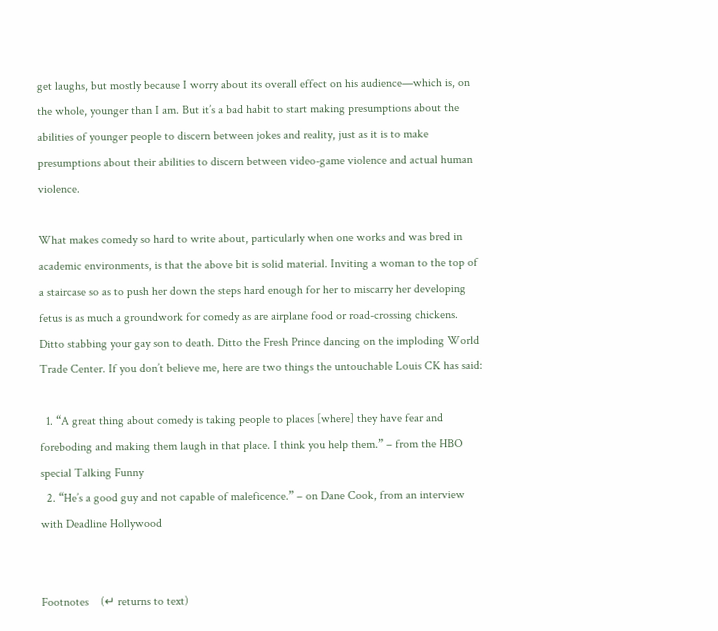get laughs, but mostly because I worry about its overall effect on his audience—which is, on the whole, younger than I am. But it’s a bad habit to start making presumptions about the abilities of younger people to discern between jokes and reality, just as it is to make presumptions about their abilities to discern between video-game violence and actual human violence.

What makes comedy so hard to write about, particularly when one works and was bred in academic environments, is that the above bit is solid material. Inviting a woman to the top of a staircase so as to push her down the steps hard enough for her to miscarry her developing fetus is as much a groundwork for comedy as are airplane food or road-crossing chickens. Ditto stabbing your gay son to death. Ditto the Fresh Prince dancing on the imploding World Trade Center. If you don’t believe me, here are two things the untouchable Louis CK has said:

  1. “A great thing about comedy is taking people to places [where] they have fear and foreboding and making them laugh in that place. I think you help them.” – from the HBO special Talking Funny
  2. “He’s a good guy and not capable of maleficence.” – on Dane Cook, from an interview with Deadline Hollywood


Footnotes    (↵ returns to text)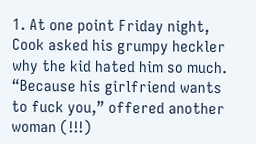1. At one point Friday night, Cook asked his grumpy heckler why the kid hated him so much. “Because his girlfriend wants to fuck you,” offered another woman (!!!)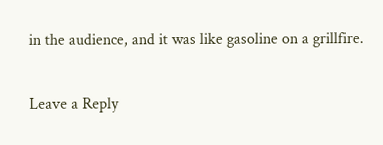in the audience, and it was like gasoline on a grillfire.

Leave a Reply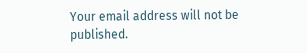Your email address will not be published.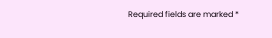Required fields are marked *